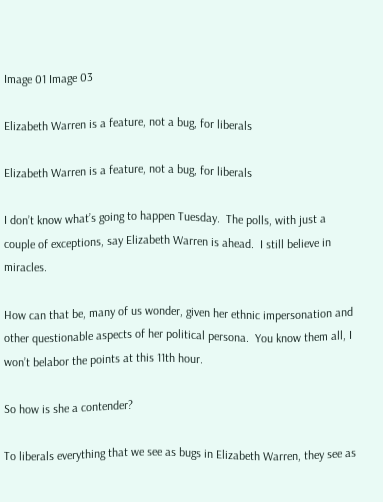Image 01 Image 03

Elizabeth Warren is a feature, not a bug, for liberals

Elizabeth Warren is a feature, not a bug, for liberals

I don’t know what’s going to happen Tuesday.  The polls, with just a couple of exceptions, say Elizabeth Warren is ahead.  I still believe in miracles.

How can that be, many of us wonder, given her ethnic impersonation and other questionable aspects of her political persona.  You know them all, I won’t belabor the points at this 11th hour.

So how is she a contender?

To liberals everything that we see as bugs in Elizabeth Warren, they see as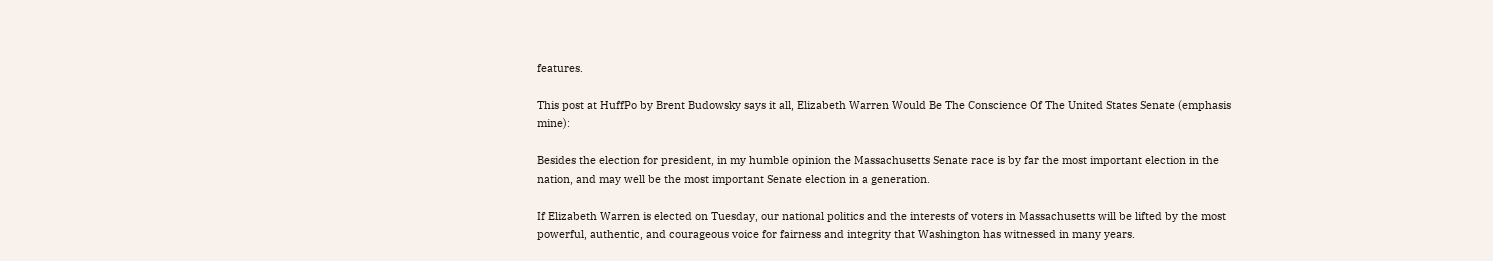features.

This post at HuffPo by Brent Budowsky says it all, Elizabeth Warren Would Be The Conscience Of The United States Senate (emphasis mine):

Besides the election for president, in my humble opinion the Massachusetts Senate race is by far the most important election in the nation, and may well be the most important Senate election in a generation.

If Elizabeth Warren is elected on Tuesday, our national politics and the interests of voters in Massachusetts will be lifted by the most powerful, authentic, and courageous voice for fairness and integrity that Washington has witnessed in many years.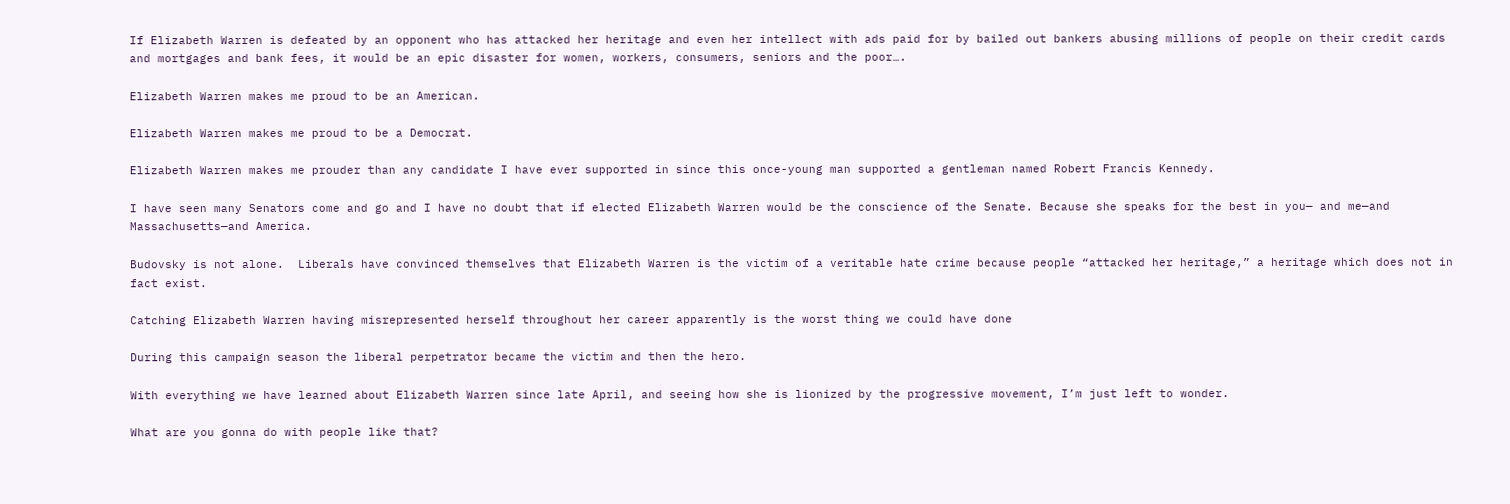If Elizabeth Warren is defeated by an opponent who has attacked her heritage and even her intellect with ads paid for by bailed out bankers abusing millions of people on their credit cards and mortgages and bank fees, it would be an epic disaster for women, workers, consumers, seniors and the poor….

Elizabeth Warren makes me proud to be an American.

Elizabeth Warren makes me proud to be a Democrat.

Elizabeth Warren makes me prouder than any candidate I have ever supported in since this once-young man supported a gentleman named Robert Francis Kennedy.

I have seen many Senators come and go and I have no doubt that if elected Elizabeth Warren would be the conscience of the Senate. Because she speaks for the best in you— and me—and Massachusetts—and America.

Budovsky is not alone.  Liberals have convinced themselves that Elizabeth Warren is the victim of a veritable hate crime because people “attacked her heritage,” a heritage which does not in fact exist.

Catching Elizabeth Warren having misrepresented herself throughout her career apparently is the worst thing we could have done

During this campaign season the liberal perpetrator became the victim and then the hero.

With everything we have learned about Elizabeth Warren since late April, and seeing how she is lionized by the progressive movement, I’m just left to wonder.

What are you gonna do with people like that?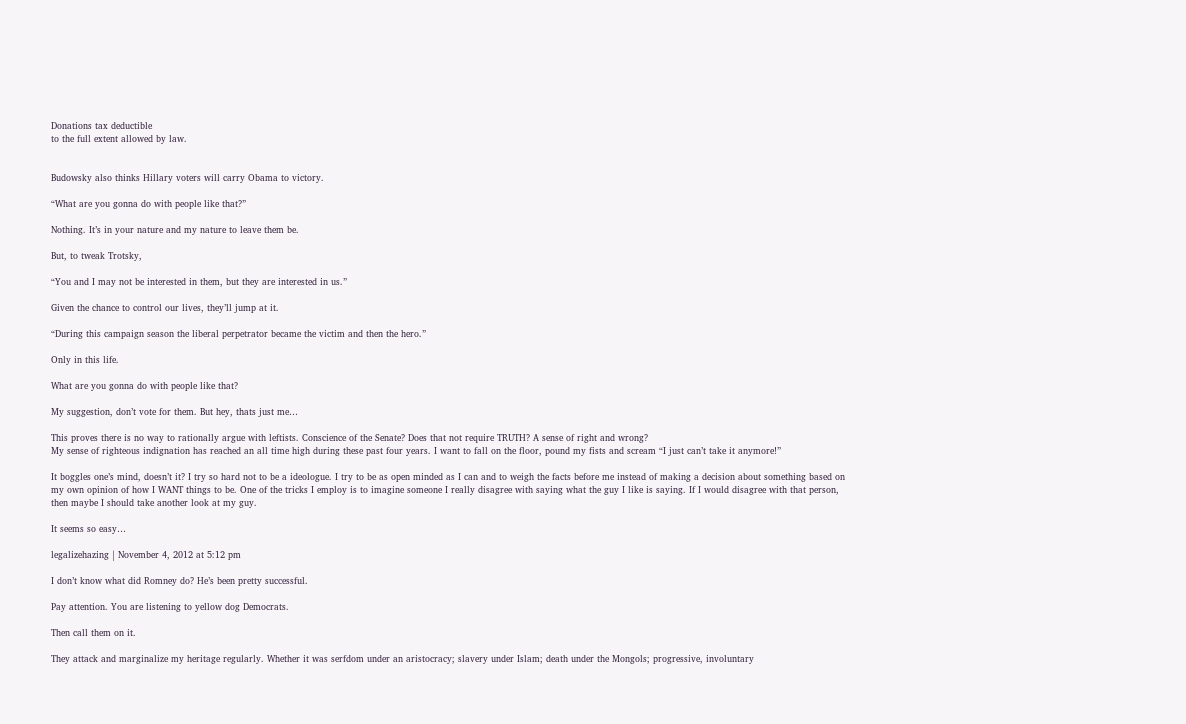Donations tax deductible
to the full extent allowed by law.


Budowsky also thinks Hillary voters will carry Obama to victory.

“What are you gonna do with people like that?”

Nothing. It’s in your nature and my nature to leave them be.

But, to tweak Trotsky,

“You and I may not be interested in them, but they are interested in us.”

Given the chance to control our lives, they’ll jump at it.

“During this campaign season the liberal perpetrator became the victim and then the hero.”

Only in this life.

What are you gonna do with people like that?

My suggestion, don’t vote for them. But hey, thats just me…

This proves there is no way to rationally argue with leftists. Conscience of the Senate? Does that not require TRUTH? A sense of right and wrong?
My sense of righteous indignation has reached an all time high during these past four years. I want to fall on the floor, pound my fists and scream “I just can’t take it anymore!”

It boggles one’s mind, doesn’t it? I try so hard not to be a ideologue. I try to be as open minded as I can and to weigh the facts before me instead of making a decision about something based on my own opinion of how I WANT things to be. One of the tricks I employ is to imagine someone I really disagree with saying what the guy I like is saying. If I would disagree with that person, then maybe I should take another look at my guy.

It seems so easy…

legalizehazing | November 4, 2012 at 5:12 pm

I don’t know what did Romney do? He’s been pretty successful.

Pay attention. You are listening to yellow dog Democrats.

Then call them on it.

They attack and marginalize my heritage regularly. Whether it was serfdom under an aristocracy; slavery under Islam; death under the Mongols; progressive, involuntary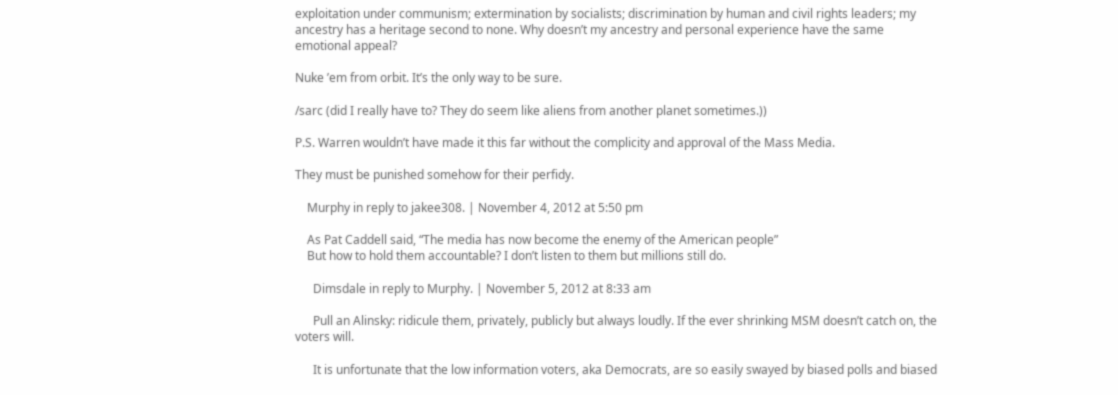exploitation under communism; extermination by socialists; discrimination by human and civil rights leaders; my ancestry has a heritage second to none. Why doesn’t my ancestry and personal experience have the same emotional appeal?

Nuke ’em from orbit. It’s the only way to be sure.

/sarc (did I really have to? They do seem like aliens from another planet sometimes.))

P.S. Warren wouldn’t have made it this far without the complicity and approval of the Mass Media.

They must be punished somehow for their perfidy.

    Murphy in reply to jakee308. | November 4, 2012 at 5:50 pm

    As Pat Caddell said, “The media has now become the enemy of the American people”
    But how to hold them accountable? I don’t listen to them but millions still do.

      Dimsdale in reply to Murphy. | November 5, 2012 at 8:33 am

      Pull an Alinsky: ridicule them, privately, publicly but always loudly. If the ever shrinking MSM doesn’t catch on, the voters will.

      It is unfortunate that the low information voters, aka Democrats, are so easily swayed by biased polls and biased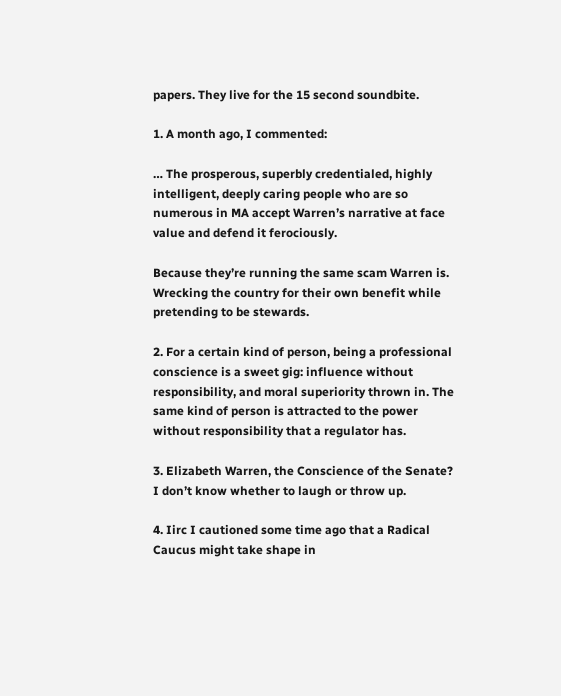papers. They live for the 15 second soundbite.

1. A month ago, I commented:

… The prosperous, superbly credentialed, highly intelligent, deeply caring people who are so numerous in MA accept Warren’s narrative at face value and defend it ferociously.

Because they’re running the same scam Warren is. Wrecking the country for their own benefit while pretending to be stewards.

2. For a certain kind of person, being a professional conscience is a sweet gig: influence without responsibility, and moral superiority thrown in. The same kind of person is attracted to the power without responsibility that a regulator has.

3. Elizabeth Warren, the Conscience of the Senate? I don’t know whether to laugh or throw up.

4. Iirc I cautioned some time ago that a Radical Caucus might take shape in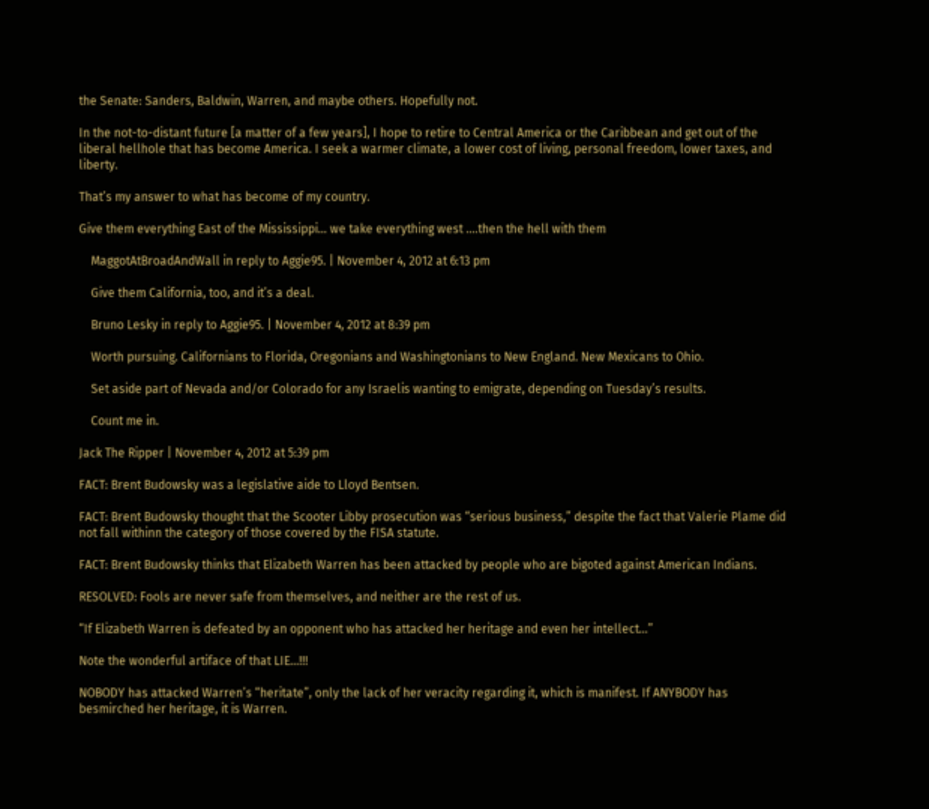the Senate: Sanders, Baldwin, Warren, and maybe others. Hopefully not.

In the not-to-distant future [a matter of a few years], I hope to retire to Central America or the Caribbean and get out of the liberal hellhole that has become America. I seek a warmer climate, a lower cost of living, personal freedom, lower taxes, and liberty.

That’s my answer to what has become of my country.

Give them everything East of the Mississippi… we take everything west ….then the hell with them

    MaggotAtBroadAndWall in reply to Aggie95. | November 4, 2012 at 6:13 pm

    Give them California, too, and it’s a deal.

    Bruno Lesky in reply to Aggie95. | November 4, 2012 at 8:39 pm

    Worth pursuing. Californians to Florida, Oregonians and Washingtonians to New England. New Mexicans to Ohio.

    Set aside part of Nevada and/or Colorado for any Israelis wanting to emigrate, depending on Tuesday’s results.

    Count me in.

Jack The Ripper | November 4, 2012 at 5:39 pm

FACT: Brent Budowsky was a legislative aide to Lloyd Bentsen.

FACT: Brent Budowsky thought that the Scooter Libby prosecution was “serious business,” despite the fact that Valerie Plame did not fall withinn the category of those covered by the FISA statute.

FACT: Brent Budowsky thinks that Elizabeth Warren has been attacked by people who are bigoted against American Indians.

RESOLVED: Fools are never safe from themselves, and neither are the rest of us.

“If Elizabeth Warren is defeated by an opponent who has attacked her heritage and even her intellect…”

Note the wonderful artiface of that LIE…!!!

NOBODY has attacked Warren’s “heritate”, only the lack of her veracity regarding it, which is manifest. If ANYBODY has besmirched her heritage, it is Warren.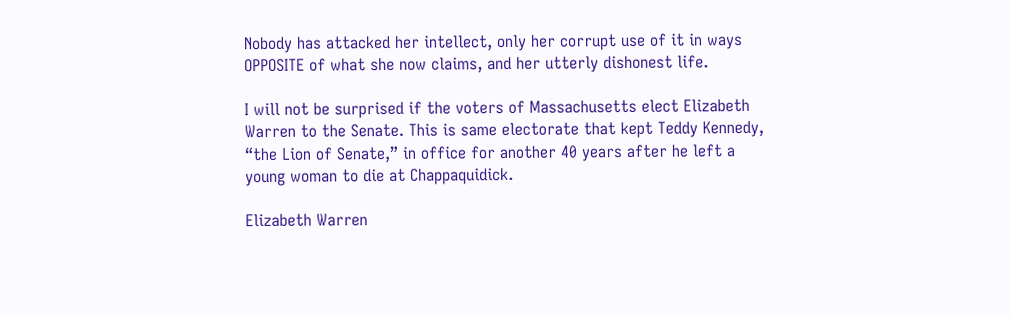Nobody has attacked her intellect, only her corrupt use of it in ways OPPOSITE of what she now claims, and her utterly dishonest life.

I will not be surprised if the voters of Massachusetts elect Elizabeth Warren to the Senate. This is same electorate that kept Teddy Kennedy, “the Lion of Senate,” in office for another 40 years after he left a young woman to die at Chappaquidick.

Elizabeth Warren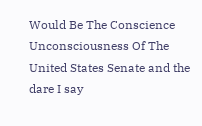Would Be The Conscience Unconsciousness Of The United States Senate and the dare I say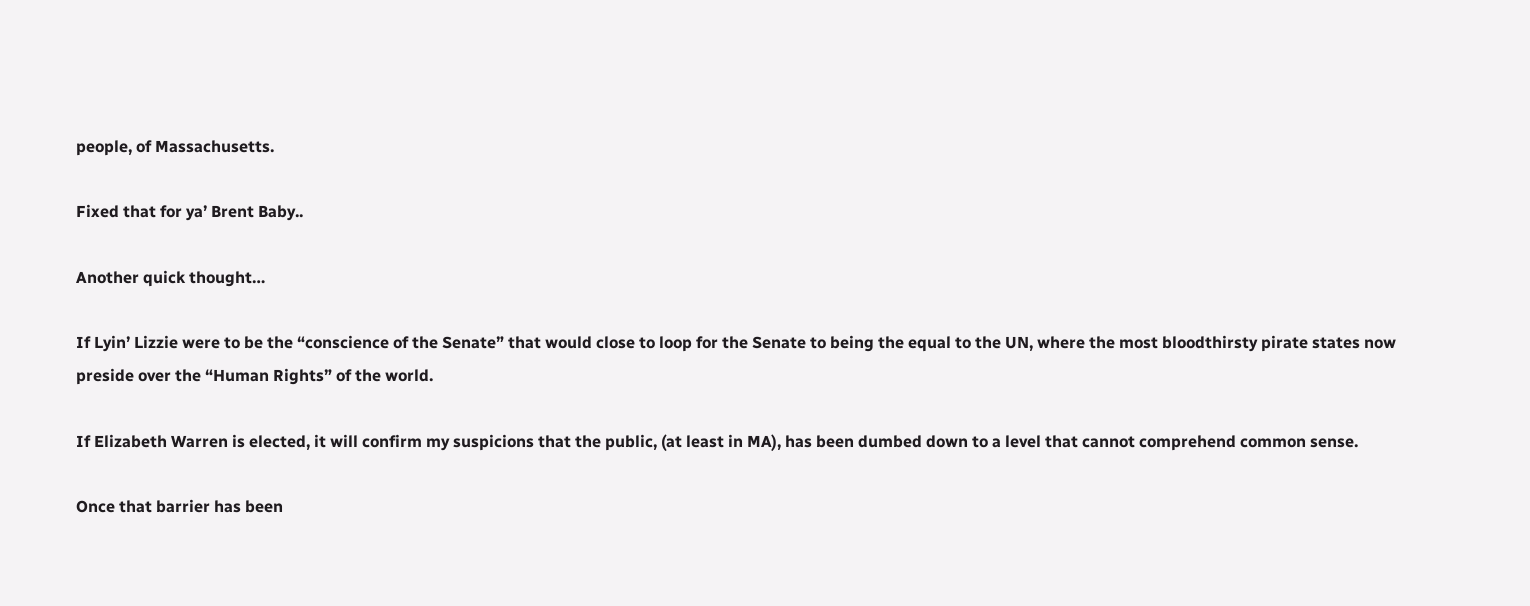people, of Massachusetts.

Fixed that for ya’ Brent Baby..

Another quick thought…

If Lyin’ Lizzie were to be the “conscience of the Senate” that would close to loop for the Senate to being the equal to the UN, where the most bloodthirsty pirate states now preside over the “Human Rights” of the world.

If Elizabeth Warren is elected, it will confirm my suspicions that the public, (at least in MA), has been dumbed down to a level that cannot comprehend common sense.

Once that barrier has been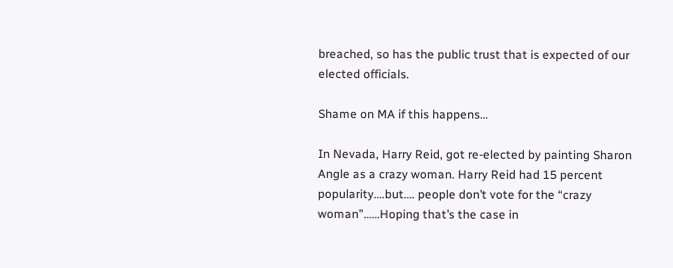breached, so has the public trust that is expected of our elected officials.

Shame on MA if this happens…

In Nevada, Harry Reid, got re-elected by painting Sharon Angle as a crazy woman. Harry Reid had 15 percent popularity….but…. people don’t vote for the “crazy woman”……Hoping that’s the case in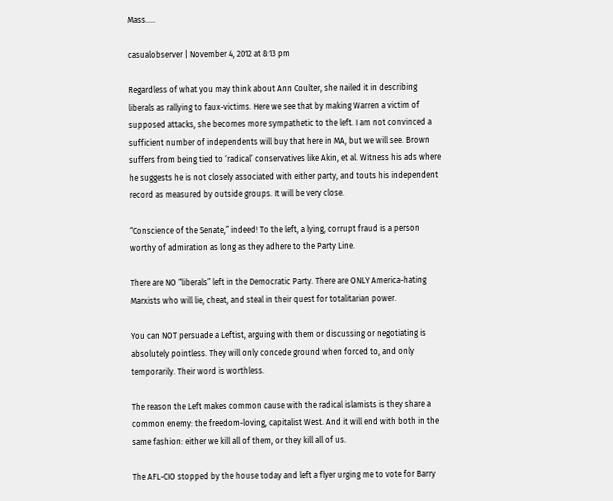Mass…..

casualobserver | November 4, 2012 at 8:13 pm

Regardless of what you may think about Ann Coulter, she nailed it in describing liberals as rallying to faux-victims. Here we see that by making Warren a victim of supposed attacks, she becomes more sympathetic to the left. I am not convinced a sufficient number of independents will buy that here in MA, but we will see. Brown suffers from being tied to ‘radical’ conservatives like Akin, et al. Witness his ads where he suggests he is not closely associated with either party, and touts his independent record as measured by outside groups. It will be very close.

“Conscience of the Senate,” indeed! To the left, a lying, corrupt fraud is a person worthy of admiration as long as they adhere to the Party Line.

There are NO “liberals” left in the Democratic Party. There are ONLY America-hating Marxists who will lie, cheat, and steal in their quest for totalitarian power.

You can NOT persuade a Leftist, arguing with them or discussing or negotiating is absolutely pointless. They will only concede ground when forced to, and only temporarily. Their word is worthless.

The reason the Left makes common cause with the radical islamists is they share a common enemy: the freedom-loving, capitalist West. And it will end with both in the same fashion: either we kill all of them, or they kill all of us.

The AFL-CIO stopped by the house today and left a flyer urging me to vote for Barry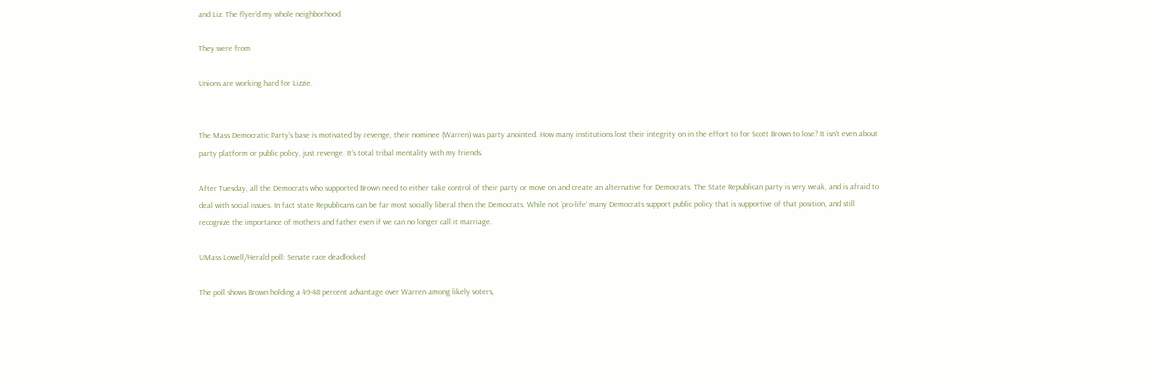and Liz. The flyer’d my whole neighborhood.

They were from

Unions are working hard for Lizzie.


The Mass Democratic Party’s base is motivated by revenge, their nominee (Warren) was party anointed. How many institutions lost their integrity on in the effort to for Scott Brown to lose? It isn’t even about party platform or public policy, just revenge. It’s total tribal mentality with my friends.

After Tuesday, all the Democrats who supported Brown need to either take control of their party or move on and create an alternative for Democrats. The State Republican party is very weak, and is afraid to deal with social issues. In fact state Republicans can be far most socially liberal then the Democrats. While not ‘pro-life’ many Democrats support public policy that is supportive of that position, and still recognize the importance of mothers and father even if we can no longer call it marriage.

UMass Lowell/Herald poll: Senate race deadlocked

The poll shows Brown holding a 49-48 percent advantage over Warren among likely voters,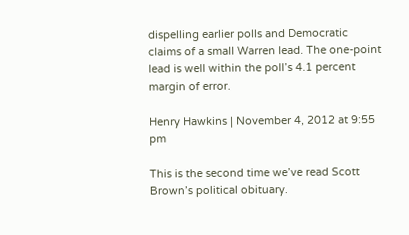dispelling earlier polls and Democratic claims of a small Warren lead. The one-point lead is well within the poll’s 4.1 percent margin of error.

Henry Hawkins | November 4, 2012 at 9:55 pm

This is the second time we’ve read Scott Brown’s political obituary.